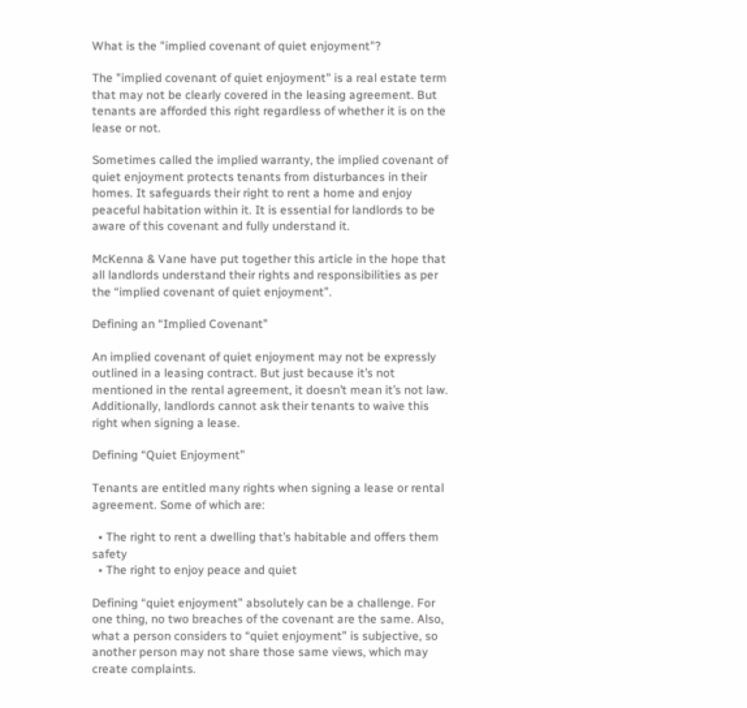What is the "implied covenant of quiet enjoyment"?

The "implied covenant of quiet enjoyment" is a real estate term that may not be clearly covered in the leasing agreement. But tenants are afforded this right regardless of whether it is on the lease or not.

Sometimes called the implied warranty, the implied covenant of quiet enjoyment protects tenants from disturbances in their homes. It safeguards their right to rent a home and enjoy peaceful habitation within it. It is essential for landlords to be aware of this covenant and fully understand it.

McKenna & Vane have put together this article in the hope that all landlords understand their rights and responsibilities as per the “implied covenant of quiet enjoyment”.

Defining an “Implied Covenant”

An implied covenant of quiet enjoyment may not be expressly outlined in a leasing contract. But just because it’s not mentioned in the rental agreement, it doesn’t mean it’s not law. Additionally, landlords cannot ask their tenants to waive this right when signing a lease.

Defining “Quiet Enjoyment”

Tenants are entitled many rights when signing a lease or rental agreement. Some of which are:

  • The right to rent a dwelling that’s habitable and offers them safety
  • The right to enjoy peace and quiet

Defining “quiet enjoyment” absolutely can be a challenge. For one thing, no two breaches of the covenant are the same. Also, what a person considers to “quiet enjoyment” is subjective, so another person may not share those same views, which may create complaints.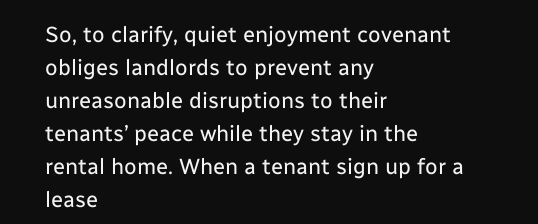So, to clarify, quiet enjoyment covenant obliges landlords to prevent any unreasonable disruptions to their tenants’ peace while they stay in the rental home. When a tenant sign up for a lease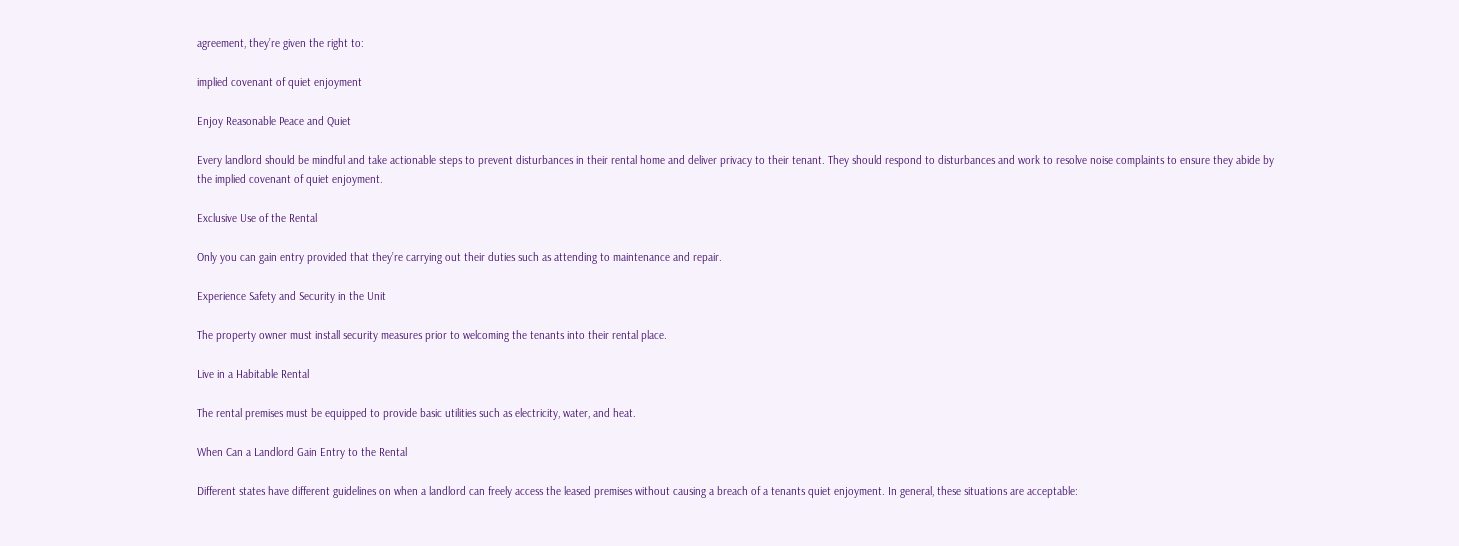agreement, they’re given the right to:

implied covenant of quiet enjoyment

Enjoy Reasonable Peace and Quiet

Every landlord should be mindful and take actionable steps to prevent disturbances in their rental home and deliver privacy to their tenant. They should respond to disturbances and work to resolve noise complaints to ensure they abide by the implied covenant of quiet enjoyment.

Exclusive Use of the Rental

Only you can gain entry provided that they’re carrying out their duties such as attending to maintenance and repair.

Experience Safety and Security in the Unit

The property owner must install security measures prior to welcoming the tenants into their rental place.

Live in a Habitable Rental

The rental premises must be equipped to provide basic utilities such as electricity, water, and heat.

When Can a Landlord Gain Entry to the Rental

Different states have different guidelines on when a landlord can freely access the leased premises without causing a breach of a tenants quiet enjoyment. In general, these situations are acceptable: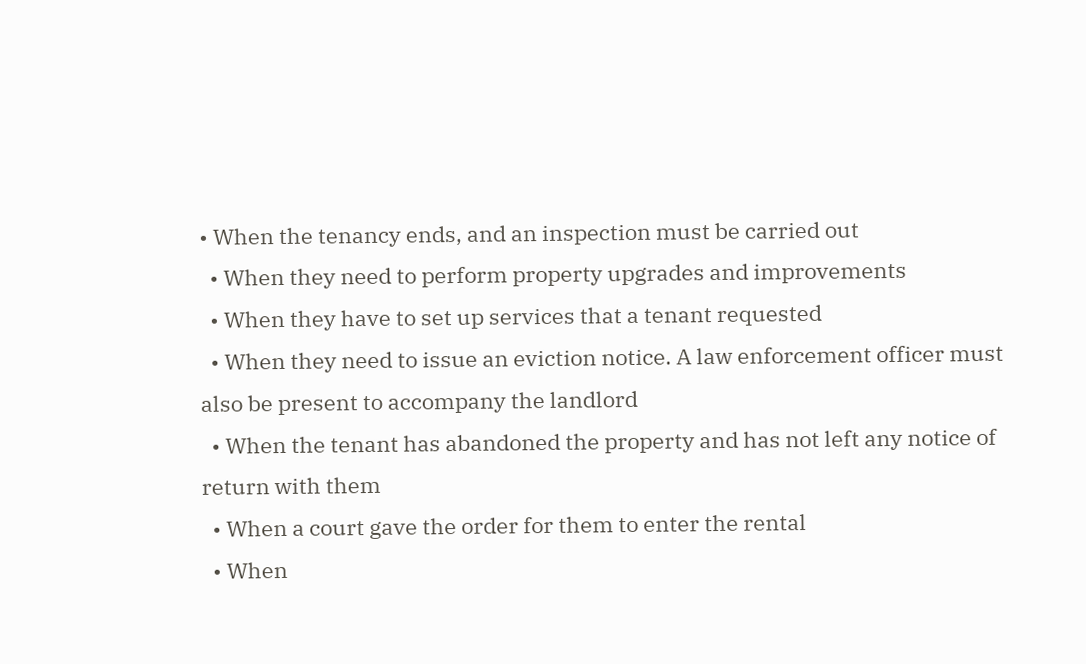• When the tenancy ends, and an inspection must be carried out
  • When they need to perform property upgrades and improvements
  • When they have to set up services that a tenant requested
  • When they need to issue an eviction notice. A law enforcement officer must also be present to accompany the landlord
  • When the tenant has abandoned the property and has not left any notice of return with them
  • When a court gave the order for them to enter the rental
  • When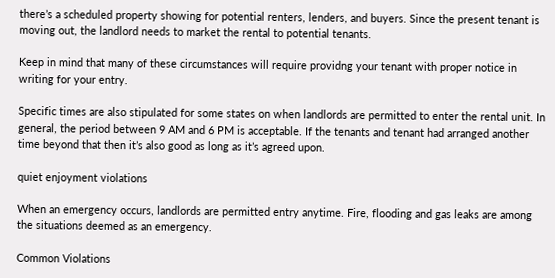there’s a scheduled property showing for potential renters, lenders, and buyers. Since the present tenant is moving out, the landlord needs to market the rental to potential tenants.

Keep in mind that many of these circumstances will require providng your tenant with proper notice in writing for your entry.

Specific times are also stipulated for some states on when landlords are permitted to enter the rental unit. In general, the period between 9 AM and 6 PM is acceptable. If the tenants and tenant had arranged another time beyond that then it’s also good as long as it’s agreed upon.

quiet enjoyment violations

When an emergency occurs, landlords are permitted entry anytime. Fire, flooding and gas leaks are among the situations deemed as an emergency.

Common Violations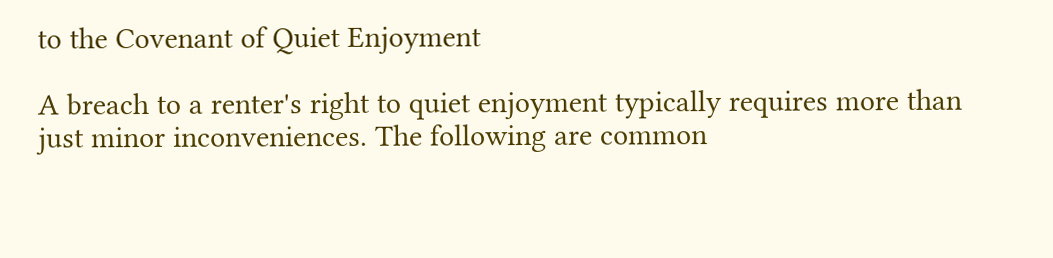to the Covenant of Quiet Enjoyment

A breach to a renter's right to quiet enjoyment typically requires more than just minor inconveniences. The following are common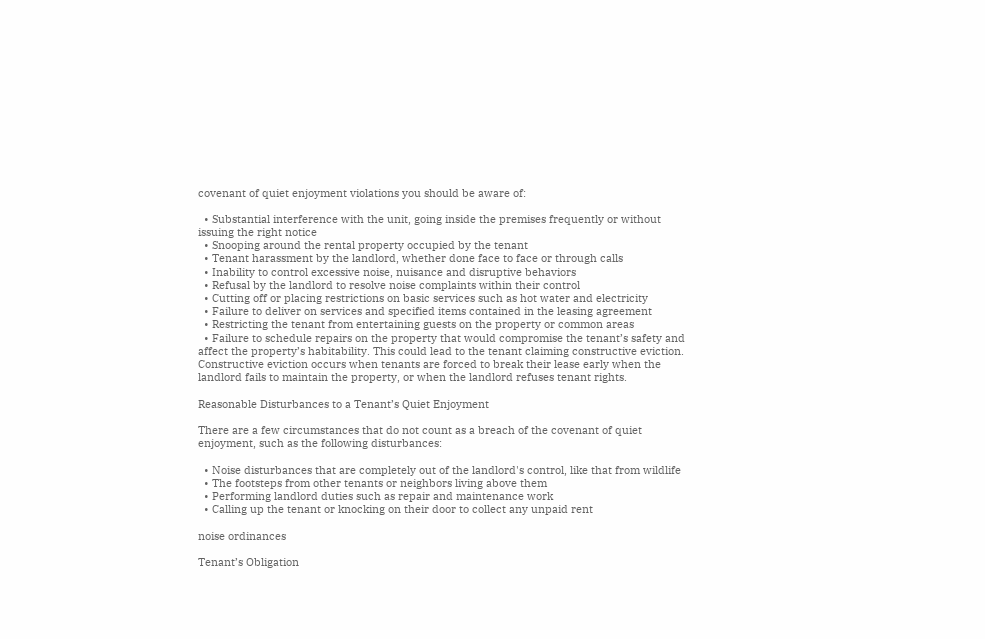covenant of quiet enjoyment violations you should be aware of:

  • Substantial interference with the unit, going inside the premises frequently or without issuing the right notice
  • Snooping around the rental property occupied by the tenant
  • Tenant harassment by the landlord, whether done face to face or through calls
  • Inability to control excessive noise, nuisance and disruptive behaviors
  • Refusal by the landlord to resolve noise complaints within their control
  • Cutting off or placing restrictions on basic services such as hot water and electricity
  • Failure to deliver on services and specified items contained in the leasing agreement
  • Restricting the tenant from entertaining guests on the property or common areas
  • Failure to schedule repairs on the property that would compromise the tenant’s safety and affect the property’s habitability. This could lead to the tenant claiming constructive eviction. Constructive eviction occurs when tenants are forced to break their lease early when the landlord fails to maintain the property, or when the landlord refuses tenant rights.

Reasonable Disturbances to a Tenant’s Quiet Enjoyment

There are a few circumstances that do not count as a breach of the covenant of quiet enjoyment, such as the following disturbances:

  • Noise disturbances that are completely out of the landlord's control, like that from wildlife
  • The footsteps from other tenants or neighbors living above them
  • Performing landlord duties such as repair and maintenance work
  • Calling up the tenant or knocking on their door to collect any unpaid rent

noise ordinances

Tenant’s Obligation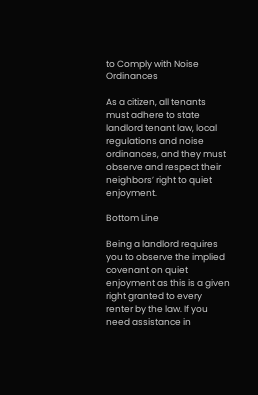to Comply with Noise Ordinances

As a citizen, all tenants must adhere to state landlord tenant law, local regulations and noise ordinances, and they must observe and respect their neighbors’ right to quiet enjoyment.

Bottom Line

Being a landlord requires you to observe the implied covenant on quiet enjoyment as this is a given right granted to every renter by the law. If you need assistance in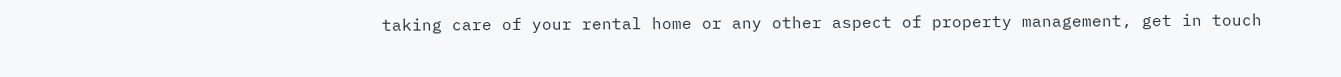taking care of your rental home or any other aspect of property management, get in touch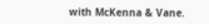with McKenna & Vane.